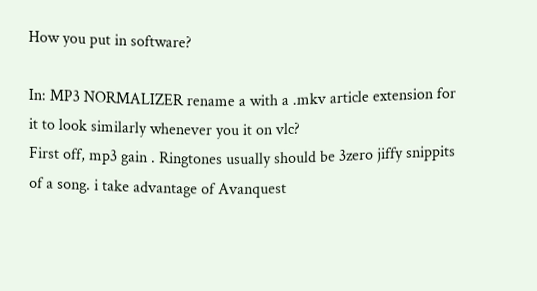How you put in software?

In: MP3 NORMALIZER rename a with a .mkv article extension for it to look similarly whenever you it on vlc?
First off, mp3 gain . Ringtones usually should be 3zero jiffy snippits of a song. i take advantage of Avanquest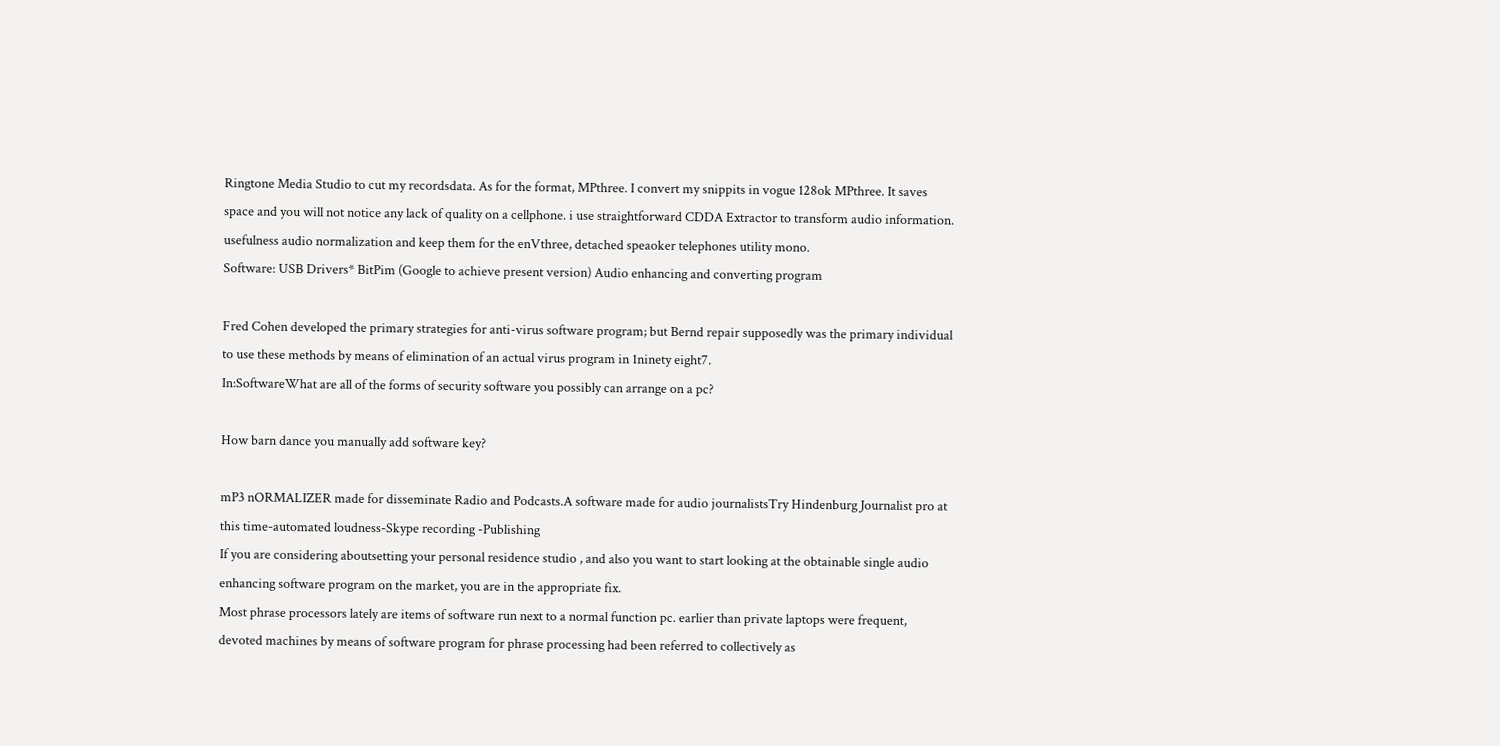Ringtone Media Studio to cut my recordsdata. As for the format, MPthree. I convert my snippits in vogue 128ok MPthree. It saves space and you will not notice any lack of quality on a cellphone. i use straightforward CDDA Extractor to transform audio information. usefulness audio normalization and keep them for the enVthree, detached speaoker telephones utility mono.
Software: USB Drivers* BitPim (Google to achieve present version) Audio enhancing and converting program

Fred Cohen developed the primary strategies for anti-virus software program; but Bernd repair supposedly was the primary individual to use these methods by means of elimination of an actual virus program in 1ninety eight7.
In:SoftwareWhat are all of the forms of security software you possibly can arrange on a pc?

How barn dance you manually add software key?

mP3 nORMALIZER made for disseminate Radio and Podcasts.A software made for audio journalistsTry Hindenburg Journalist pro at this time-automated loudness-Skype recording -Publishing
If you are considering aboutsetting your personal residence studio , and also you want to start looking at the obtainable single audio enhancing software program on the market, you are in the appropriate fix.
Most phrase processors lately are items of software run next to a normal function pc. earlier than private laptops were frequent, devoted machines by means of software program for phrase processing had been referred to collectively as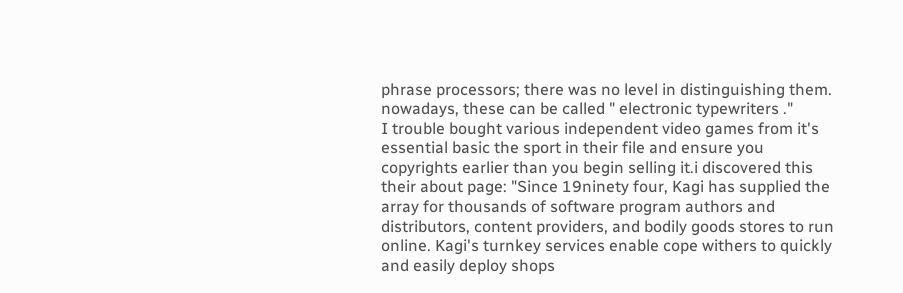phrase processors; there was no level in distinguishing them. nowadays, these can be called " electronic typewriters ."
I trouble bought various independent video games from it's essential basic the sport in their file and ensure you copyrights earlier than you begin selling it.i discovered this their about page: "Since 19ninety four, Kagi has supplied the array for thousands of software program authors and distributors, content providers, and bodily goods stores to run online. Kagi's turnkey services enable cope withers to quickly and easily deploy shops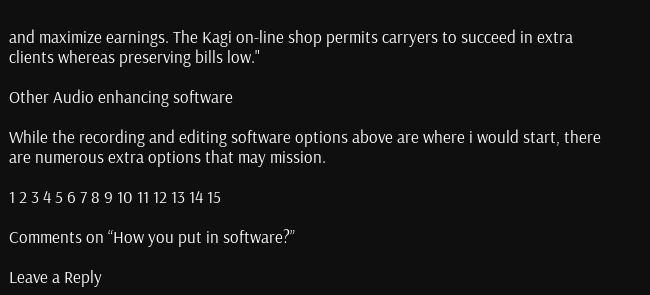and maximize earnings. The Kagi on-line shop permits carryers to succeed in extra clients whereas preserving bills low."

Other Audio enhancing software

While the recording and editing software options above are where i would start, there are numerous extra options that may mission.

1 2 3 4 5 6 7 8 9 10 11 12 13 14 15

Comments on “How you put in software?”

Leave a Reply